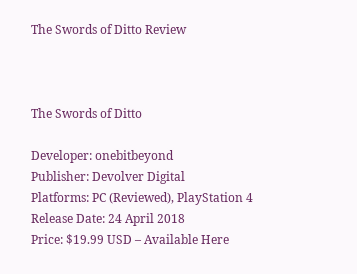The Swords of Ditto Review



The Swords of Ditto

Developer: onebitbeyond
Publisher: Devolver Digital
Platforms: PC (Reviewed), PlayStation 4
Release Date: 24 April 2018
Price: $19.99 USD – Available Here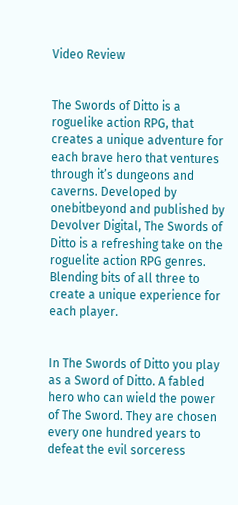Video Review


The Swords of Ditto is a roguelike action RPG, that creates a unique adventure for each brave hero that ventures through it’s dungeons and caverns. Developed by onebitbeyond and published by Devolver Digital, The Swords of Ditto is a refreshing take on the roguelite action RPG genres. Blending bits of all three to create a unique experience for each player.


In The Swords of Ditto you play as a Sword of Ditto. A fabled hero who can wield the power of The Sword. They are chosen every one hundred years to defeat the evil sorceress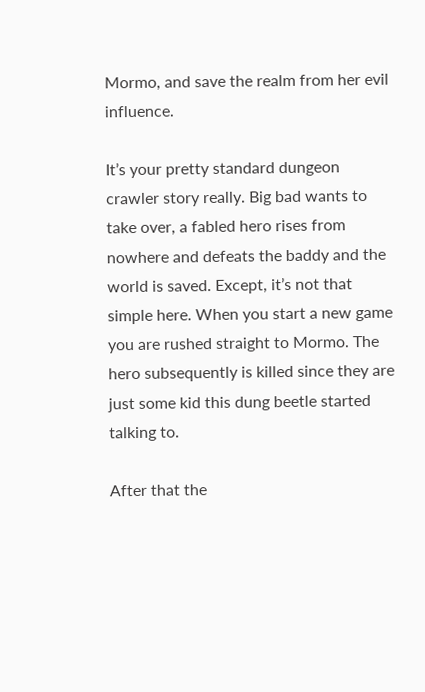Mormo, and save the realm from her evil influence.

It’s your pretty standard dungeon crawler story really. Big bad wants to take over, a fabled hero rises from nowhere and defeats the baddy and the world is saved. Except, it’s not that simple here. When you start a new game you are rushed straight to Mormo. The hero subsequently is killed since they are just some kid this dung beetle started talking to.

After that the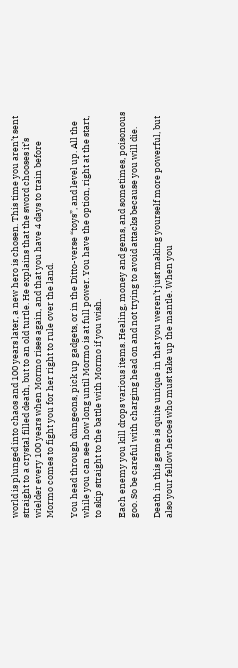world is plunged into chaos and 100 years later, a new hero is chosen. This time you aren’t sent straight to a crystal filled death, but to an old turtle. He explains that the sword chooses it’s wielder every 100 years when Mormo rises again, and that you have 4 days to train before Mormo comes to fight you for her right to rule over the land.

You head through dungeons, pick up gadgets, or in the Ditto-verse “toys”, and level up. All the while you can see how long until Mormo is at full power. You have the option, right at the start, to skip straight to the battle with Mormo if you wish.

Each enemy you kill drops various items. Healing, money and gems, and sometimes, poisonous goo. So be careful with charging head on and not trying to avoid attacks because you will die.

Death in this game is quite unique in that you weren’t just making yourself more powerful, but also your fellow heroes who must take up the mantle. When you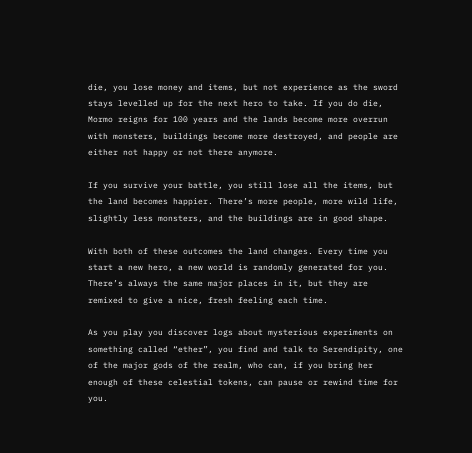die, you lose money and items, but not experience as the sword stays levelled up for the next hero to take. If you do die, Mormo reigns for 100 years and the lands become more overrun with monsters, buildings become more destroyed, and people are either not happy or not there anymore.

If you survive your battle, you still lose all the items, but the land becomes happier. There’s more people, more wild life, slightly less monsters, and the buildings are in good shape.

With both of these outcomes the land changes. Every time you start a new hero, a new world is randomly generated for you. There’s always the same major places in it, but they are remixed to give a nice, fresh feeling each time.

As you play you discover logs about mysterious experiments on something called “ether”, you find and talk to Serendipity, one of the major gods of the realm, who can, if you bring her enough of these celestial tokens, can pause or rewind time for you.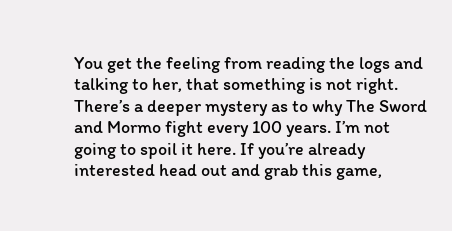You get the feeling from reading the logs and talking to her, that something is not right. There’s a deeper mystery as to why The Sword and Mormo fight every 100 years. I’m not going to spoil it here. If you’re already interested head out and grab this game,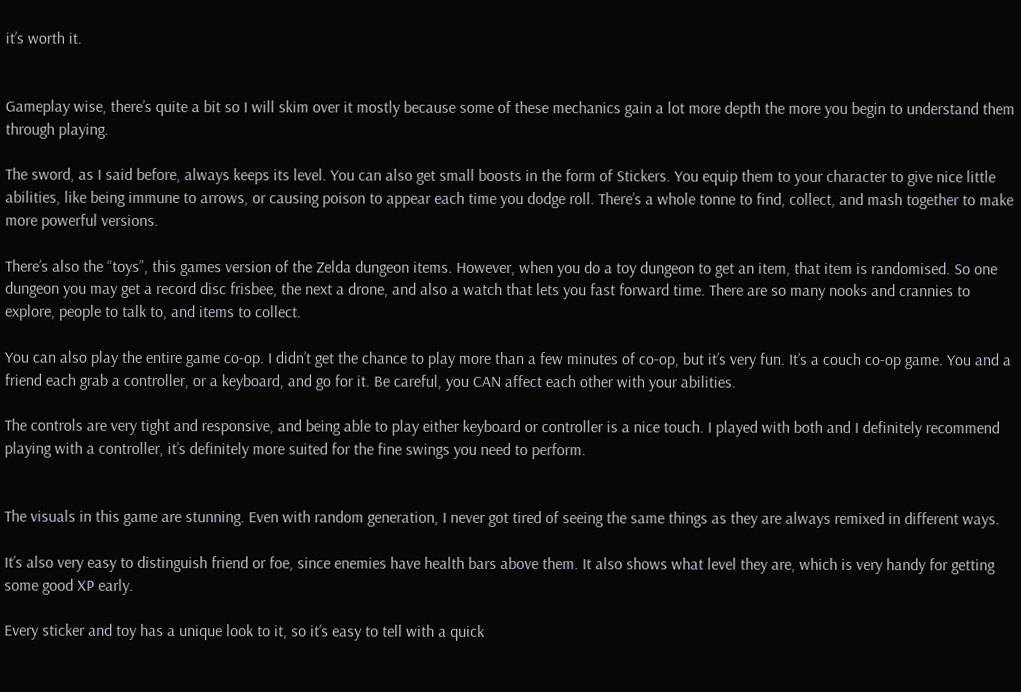it’s worth it.


Gameplay wise, there’s quite a bit so I will skim over it mostly because some of these mechanics gain a lot more depth the more you begin to understand them through playing.

The sword, as I said before, always keeps its level. You can also get small boosts in the form of Stickers. You equip them to your character to give nice little abilities, like being immune to arrows, or causing poison to appear each time you dodge roll. There’s a whole tonne to find, collect, and mash together to make more powerful versions.

There’s also the “toys”, this games version of the Zelda dungeon items. However, when you do a toy dungeon to get an item, that item is randomised. So one dungeon you may get a record disc frisbee, the next a drone, and also a watch that lets you fast forward time. There are so many nooks and crannies to explore, people to talk to, and items to collect.

You can also play the entire game co-op. I didn’t get the chance to play more than a few minutes of co-op, but it’s very fun. It’s a couch co-op game. You and a friend each grab a controller, or a keyboard, and go for it. Be careful, you CAN affect each other with your abilities.

The controls are very tight and responsive, and being able to play either keyboard or controller is a nice touch. I played with both and I definitely recommend playing with a controller, it’s definitely more suited for the fine swings you need to perform.


The visuals in this game are stunning. Even with random generation, I never got tired of seeing the same things as they are always remixed in different ways.

It’s also very easy to distinguish friend or foe, since enemies have health bars above them. It also shows what level they are, which is very handy for getting some good XP early.

Every sticker and toy has a unique look to it, so it’s easy to tell with a quick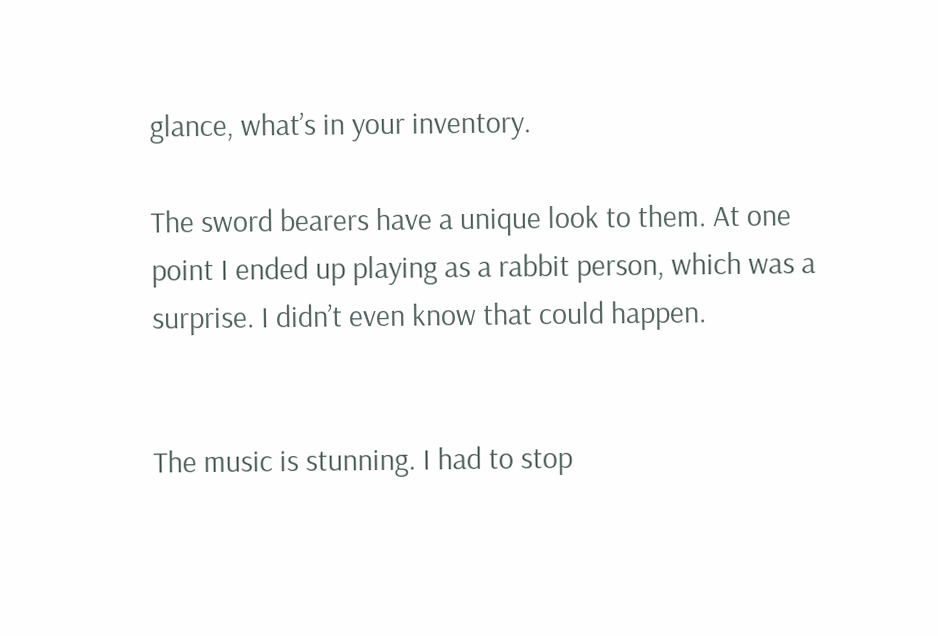glance, what’s in your inventory.

The sword bearers have a unique look to them. At one point I ended up playing as a rabbit person, which was a surprise. I didn’t even know that could happen.


The music is stunning. I had to stop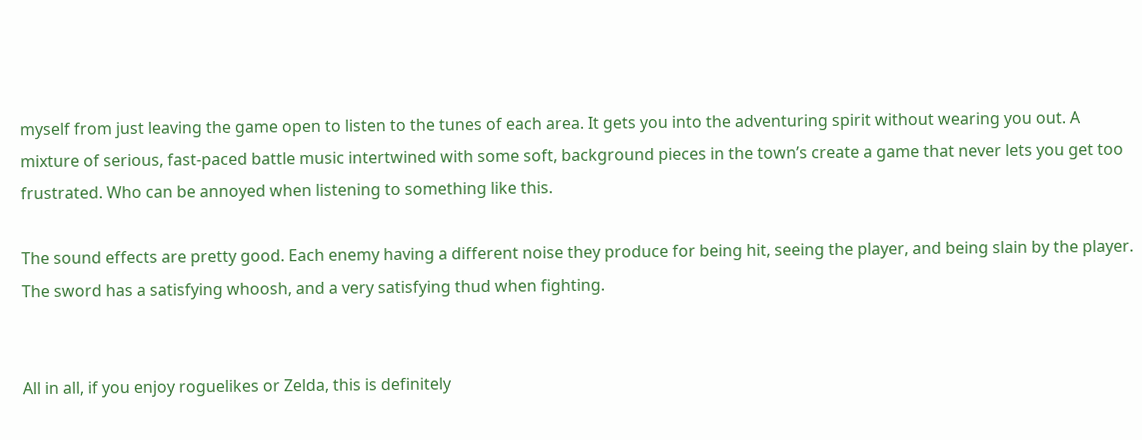myself from just leaving the game open to listen to the tunes of each area. It gets you into the adventuring spirit without wearing you out. A mixture of serious, fast-paced battle music intertwined with some soft, background pieces in the town’s create a game that never lets you get too frustrated. Who can be annoyed when listening to something like this.

The sound effects are pretty good. Each enemy having a different noise they produce for being hit, seeing the player, and being slain by the player. The sword has a satisfying whoosh, and a very satisfying thud when fighting.


All in all, if you enjoy roguelikes or Zelda, this is definitely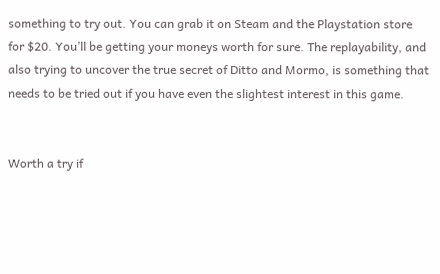something to try out. You can grab it on Steam and the Playstation store for $20. You’ll be getting your moneys worth for sure. The replayability, and also trying to uncover the true secret of Ditto and Mormo, is something that needs to be tried out if you have even the slightest interest in this game.


Worth a try if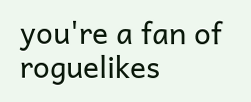you're a fan of roguelikes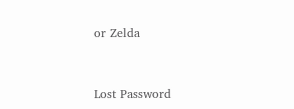or Zelda


Lost Password